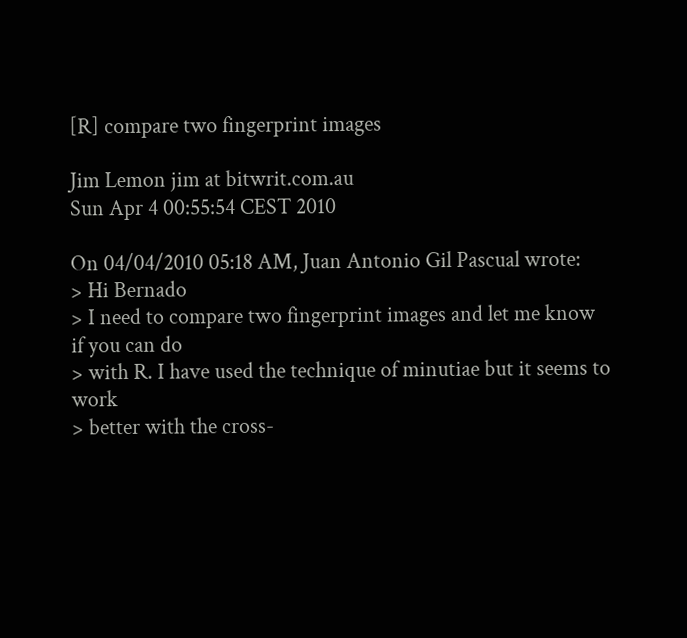[R] compare two fingerprint images

Jim Lemon jim at bitwrit.com.au
Sun Apr 4 00:55:54 CEST 2010

On 04/04/2010 05:18 AM, Juan Antonio Gil Pascual wrote:
> Hi Bernado
> I need to compare two fingerprint images and let me know if you can do
> with R. I have used the technique of minutiae but it seems to work
> better with the cross-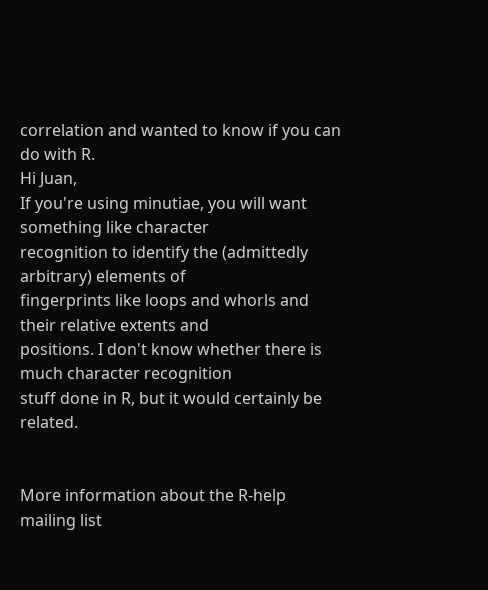correlation and wanted to know if you can do with R.
Hi Juan,
If you're using minutiae, you will want something like character
recognition to identify the (admittedly arbitrary) elements of
fingerprints like loops and whorls and their relative extents and
positions. I don't know whether there is much character recognition
stuff done in R, but it would certainly be related.


More information about the R-help mailing list